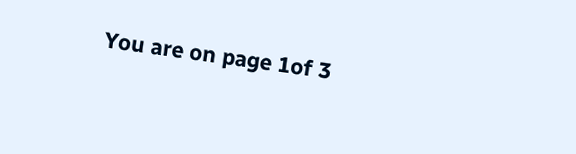You are on page 1of 3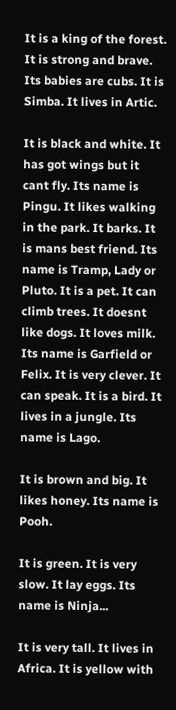It is a king of the forest. It is strong and brave. Its babies are cubs. It is Simba. It lives in Artic.

It is black and white. It has got wings but it cant fly. Its name is Pingu. It likes walking in the park. It barks. It is mans best friend. Its name is Tramp, Lady or Pluto. It is a pet. It can climb trees. It doesnt like dogs. It loves milk. Its name is Garfield or Felix. It is very clever. It can speak. It is a bird. It lives in a jungle. Its name is Lago.

It is brown and big. It likes honey. Its name is Pooh.

It is green. It is very slow. It lay eggs. Its name is Ninja...

It is very tall. It lives in Africa. It is yellow with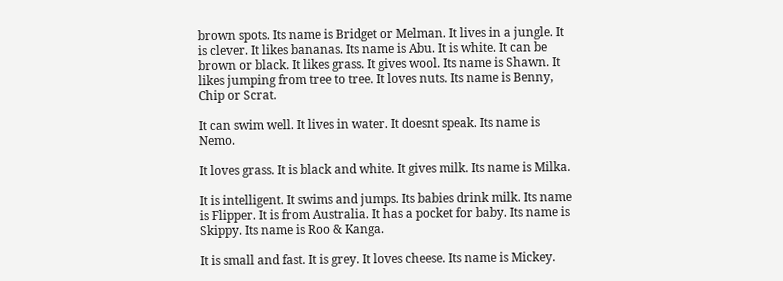brown spots. Its name is Bridget or Melman. It lives in a jungle. It is clever. It likes bananas. Its name is Abu. It is white. It can be brown or black. It likes grass. It gives wool. Its name is Shawn. It likes jumping from tree to tree. It loves nuts. Its name is Benny, Chip or Scrat.

It can swim well. It lives in water. It doesnt speak. Its name is Nemo.

It loves grass. It is black and white. It gives milk. Its name is Milka.

It is intelligent. It swims and jumps. Its babies drink milk. Its name is Flipper. It is from Australia. It has a pocket for baby. Its name is Skippy. Its name is Roo & Kanga.

It is small and fast. It is grey. It loves cheese. Its name is Mickey.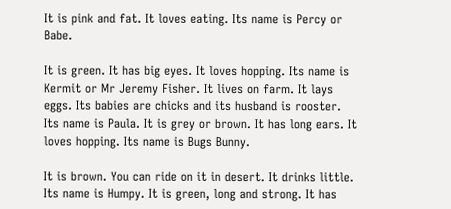It is pink and fat. It loves eating. Its name is Percy or Babe.

It is green. It has big eyes. It loves hopping. Its name is Kermit or Mr Jeremy Fisher. It lives on farm. It lays eggs. Its babies are chicks and its husband is rooster. Its name is Paula. It is grey or brown. It has long ears. It loves hopping. Its name is Bugs Bunny.

It is brown. You can ride on it in desert. It drinks little. Its name is Humpy. It is green, long and strong. It has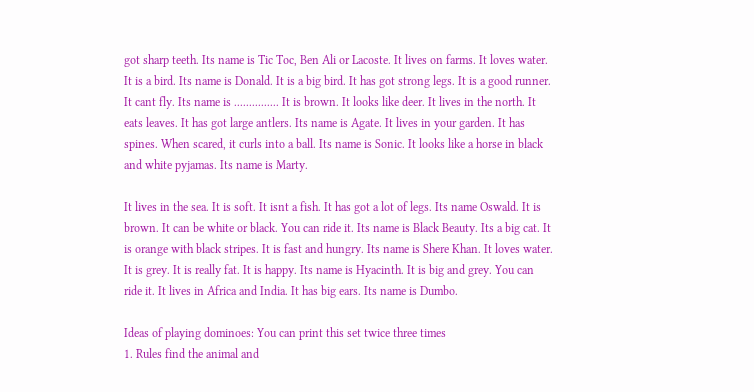got sharp teeth. Its name is Tic Toc, Ben Ali or Lacoste. It lives on farms. It loves water. It is a bird. Its name is Donald. It is a big bird. It has got strong legs. It is a good runner. It cant fly. Its name is ............... It is brown. It looks like deer. It lives in the north. It eats leaves. It has got large antlers. Its name is Agate. It lives in your garden. It has spines. When scared, it curls into a ball. Its name is Sonic. It looks like a horse in black and white pyjamas. Its name is Marty.

It lives in the sea. It is soft. It isnt a fish. It has got a lot of legs. Its name Oswald. It is brown. It can be white or black. You can ride it. Its name is Black Beauty. Its a big cat. It is orange with black stripes. It is fast and hungry. Its name is Shere Khan. It loves water. It is grey. It is really fat. It is happy. Its name is Hyacinth. It is big and grey. You can ride it. It lives in Africa and India. It has big ears. Its name is Dumbo.

Ideas of playing dominoes: You can print this set twice three times
1. Rules find the animal and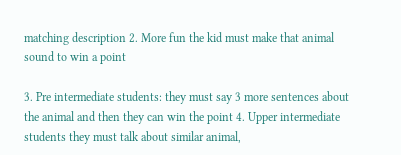matching description 2. More fun the kid must make that animal sound to win a point

3. Pre intermediate students: they must say 3 more sentences about the animal and then they can win the point 4. Upper intermediate students they must talk about similar animal,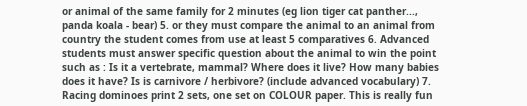or animal of the same family for 2 minutes (eg lion tiger cat panther..., panda koala - bear) 5. or they must compare the animal to an animal from country the student comes from use at least 5 comparatives 6. Advanced students must answer specific question about the animal to win the point such as : Is it a vertebrate, mammal? Where does it live? How many babies does it have? Is is carnivore / herbivore? (include advanced vocabulary) 7. Racing dominoes print 2 sets, one set on COLOUR paper. This is really fun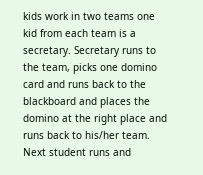kids work in two teams one kid from each team is a secretary. Secretary runs to the team, picks one domino card and runs back to the blackboard and places the domino at the right place and runs back to his/her team. Next student runs and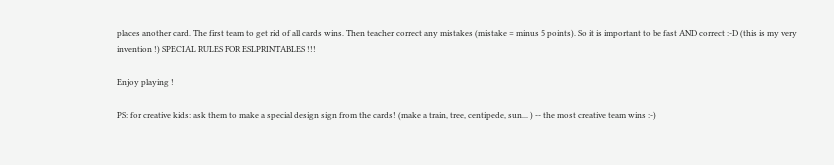places another card. The first team to get rid of all cards wins. Then teacher correct any mistakes (mistake = minus 5 points). So it is important to be fast AND correct :-D (this is my very invention !) SPECIAL RULES FOR ESLPRINTABLES !!!

Enjoy playing !

PS: for creative kids: ask them to make a special design sign from the cards! (make a train, tree, centipede, sun... ) -- the most creative team wins :-)